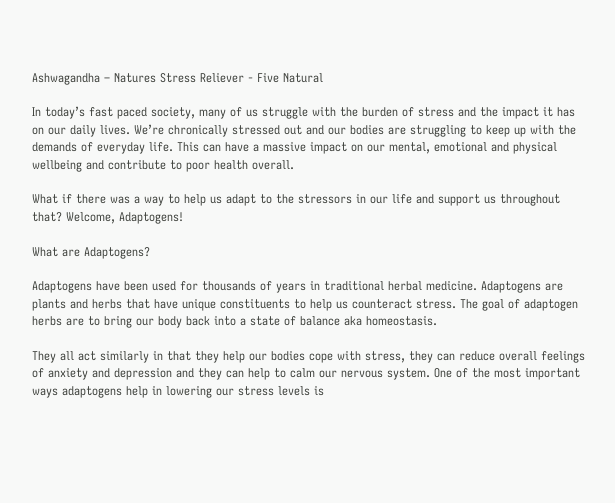Ashwagandha – Natures Stress Reliever - Five Natural

In today’s fast paced society, many of us struggle with the burden of stress and the impact it has on our daily lives. We’re chronically stressed out and our bodies are struggling to keep up with the demands of everyday life. This can have a massive impact on our mental, emotional and physical wellbeing and contribute to poor health overall.

What if there was a way to help us adapt to the stressors in our life and support us throughout that? Welcome, Adaptogens!

What are Adaptogens?

Adaptogens have been used for thousands of years in traditional herbal medicine. Adaptogens are plants and herbs that have unique constituents to help us counteract stress. The goal of adaptogen herbs are to bring our body back into a state of balance aka homeostasis.

They all act similarly in that they help our bodies cope with stress, they can reduce overall feelings of anxiety and depression and they can help to calm our nervous system. One of the most important ways adaptogens help in lowering our stress levels is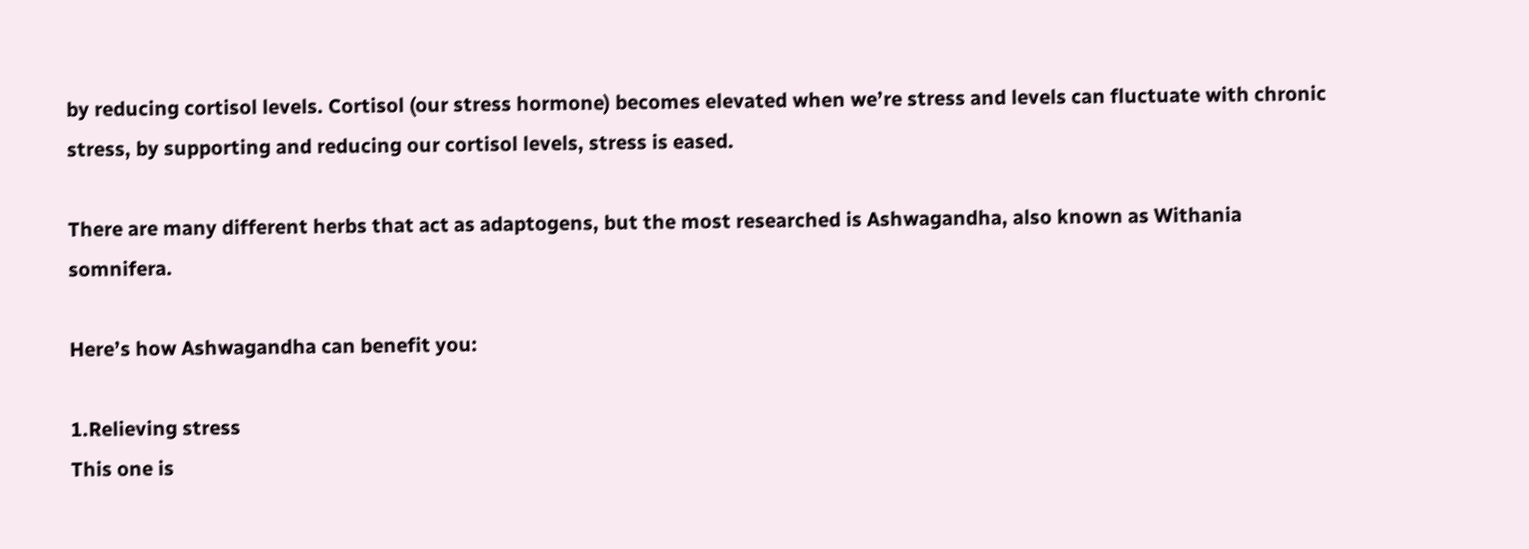by reducing cortisol levels. Cortisol (our stress hormone) becomes elevated when we’re stress and levels can fluctuate with chronic stress, by supporting and reducing our cortisol levels, stress is eased.

There are many different herbs that act as adaptogens, but the most researched is Ashwagandha, also known as Withania somnifera.

Here’s how Ashwagandha can benefit you:

1.Relieving stress
This one is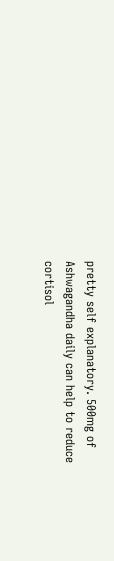pretty self explanatory. 500mg of Ashwagandha daily can help to reduce cortisol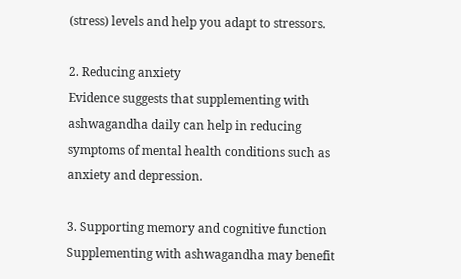(stress) levels and help you adapt to stressors.

2. Reducing anxiety
Evidence suggests that supplementing with ashwagandha daily can help in reducing symptoms of mental health conditions such as anxiety and depression.

3. Supporting memory and cognitive function
Supplementing with ashwagandha may benefit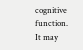cognitive function. It may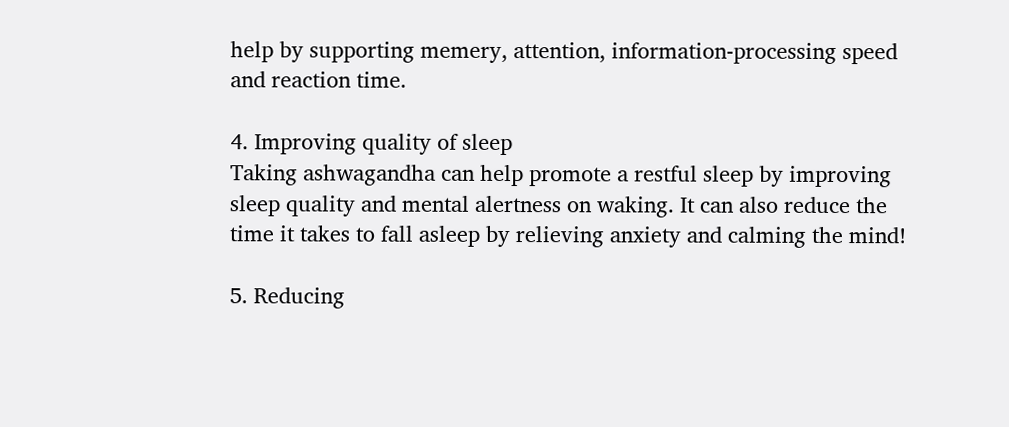help by supporting memery, attention, information-processing speed and reaction time.

4. Improving quality of sleep
Taking ashwagandha can help promote a restful sleep by improving sleep quality and mental alertness on waking. It can also reduce the time it takes to fall asleep by relieving anxiety and calming the mind!

5. Reducing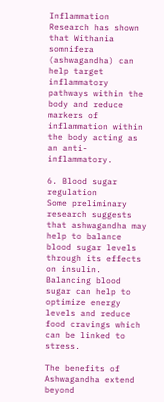Inflammation
Research has shown that Withania somnifera (ashwagandha) can help target inflammatory pathways within the body and reduce markers of inflammation within the body acting as an anti-inflammatory.

6. Blood sugar regulation
Some preliminary research suggests that ashwagandha may help to balance blood sugar levels through its effects on insulin. Balancing blood sugar can help to optimize energy levels and reduce food cravings which can be linked to stress.

The benefits of Ashwagandha extend beyond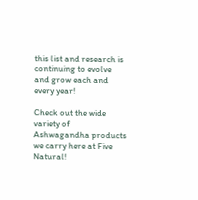this list and research is continuing to evolve and grow each and every year!

Check out the wide variety of Ashwagandha products we carry here at Five Natural!